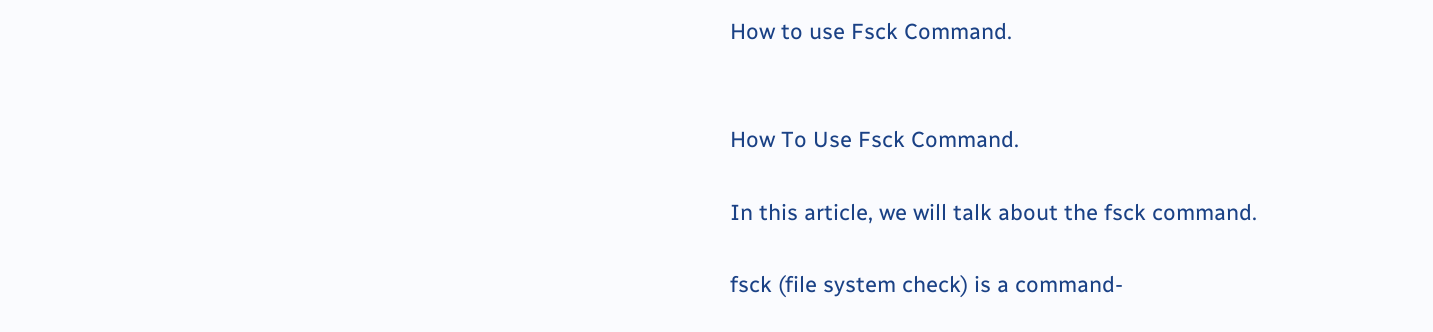How to use Fsck Command.


How To Use Fsck Command.

In this article, we will talk about the fsck command.

fsck (file system check) is a command-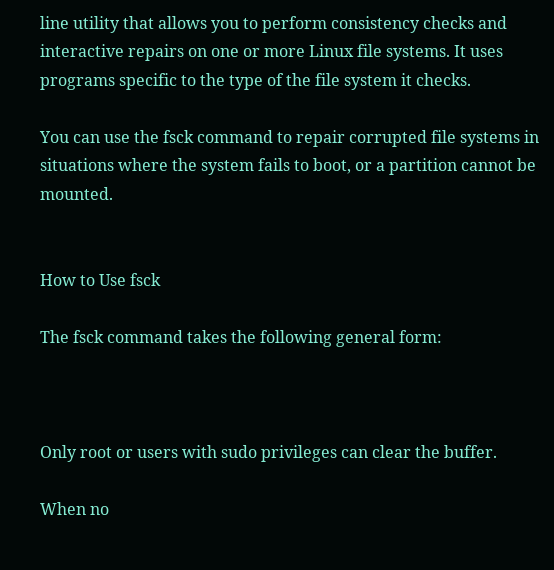line utility that allows you to perform consistency checks and interactive repairs on one or more Linux file systems. It uses programs specific to the type of the file system it checks.

You can use the fsck command to repair corrupted file systems in situations where the system fails to boot, or a partition cannot be mounted.


How to Use fsck

The fsck command takes the following general form:



Only root or users with sudo privileges can clear the buffer.

When no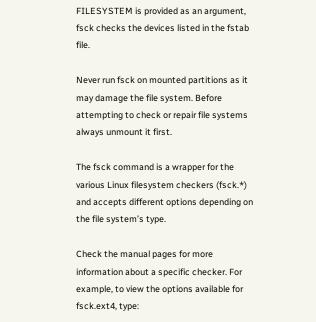FILESYSTEM is provided as an argument, fsck checks the devices listed in the fstab file.

Never run fsck on mounted partitions as it may damage the file system. Before attempting to check or repair file systems always unmount it first.

The fsck command is a wrapper for the various Linux filesystem checkers (fsck.*) and accepts different options depending on the file system’s type.

Check the manual pages for more information about a specific checker. For example, to view the options available for fsck.ext4, type: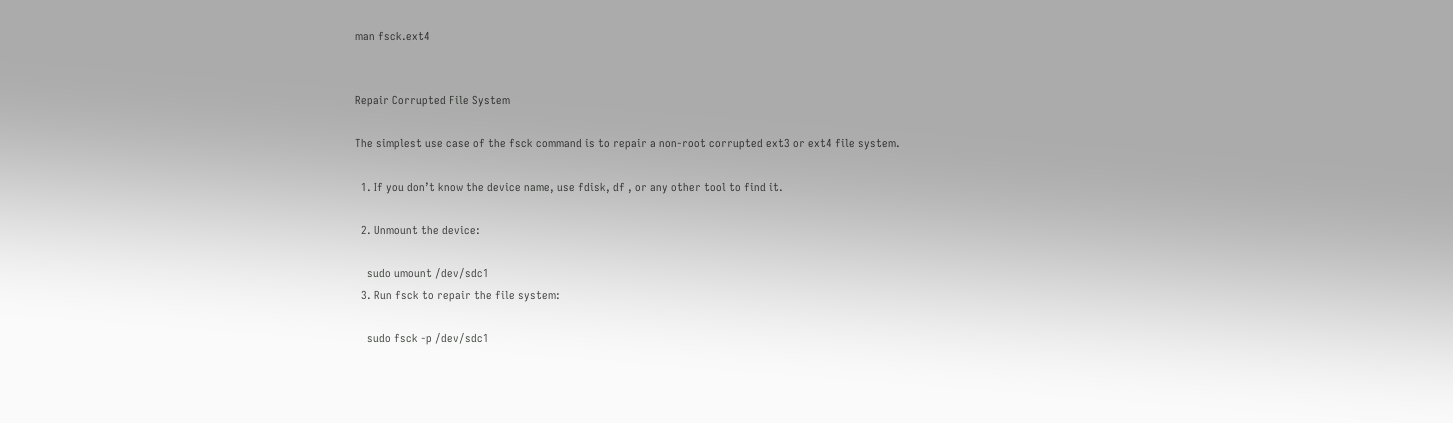man fsck.ext4


Repair Corrupted File System

The simplest use case of the fsck command is to repair a non-root corrupted ext3 or ext4 file system.

  1. If you don’t know the device name, use fdisk, df , or any other tool to find it.

  2. Unmount the device:

    sudo umount /dev/sdc1
  3. Run fsck to repair the file system:

    sudo fsck -p /dev/sdc1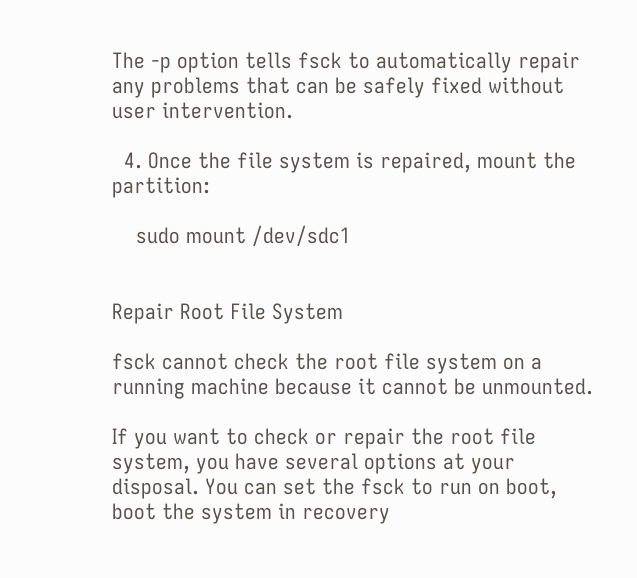The -p option tells fsck to automatically repair any problems that can be safely fixed without user intervention.

  4. Once the file system is repaired, mount the partition:

    sudo mount /dev/sdc1


Repair Root File System

fsck cannot check the root file system on a running machine because it cannot be unmounted.

If you want to check or repair the root file system, you have several options at your disposal. You can set the fsck to run on boot, boot the system in recovery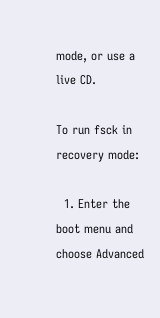mode, or use a live CD.

To run fsck in recovery mode:

  1. Enter the boot menu and choose Advanced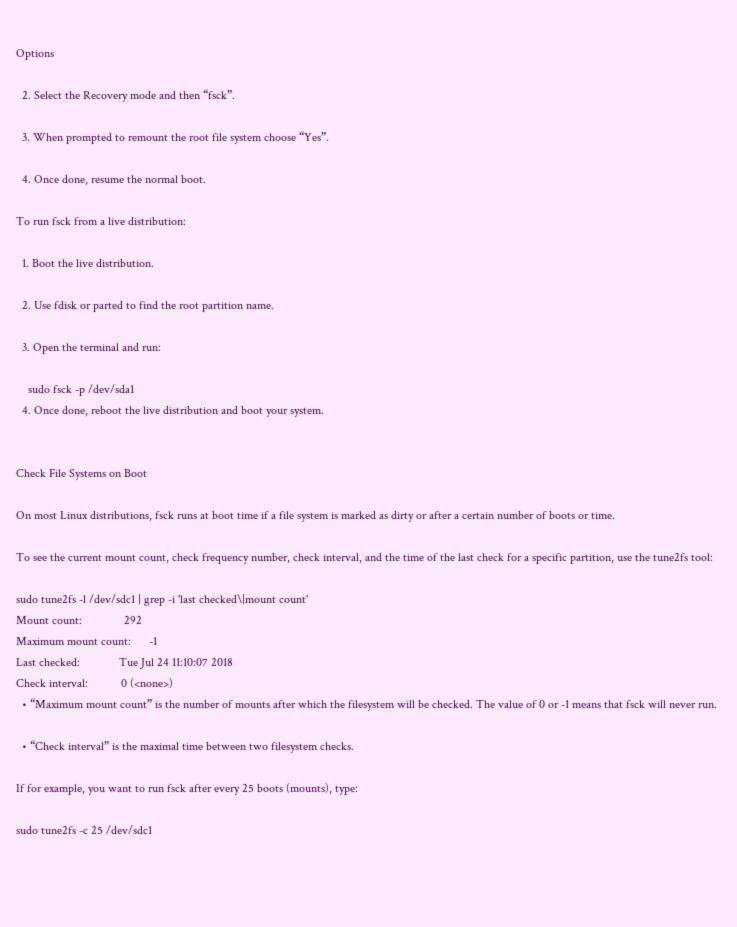Options

  2. Select the Recovery mode and then “fsck”.

  3. When prompted to remount the root file system choose “Yes”.

  4. Once done, resume the normal boot.

To run fsck from a live distribution:

  1. Boot the live distribution.

  2. Use fdisk or parted to find the root partition name.

  3. Open the terminal and run:

    sudo fsck -p /dev/sda1
  4. Once done, reboot the live distribution and boot your system.


Check File Systems on Boot

On most Linux distributions, fsck runs at boot time if a file system is marked as dirty or after a certain number of boots or time.

To see the current mount count, check frequency number, check interval, and the time of the last check for a specific partition, use the tune2fs tool:

sudo tune2fs -l /dev/sdc1 | grep -i 'last checked\|mount count'
Mount count:              292
Maximum mount count:      -1
Last checked:             Tue Jul 24 11:10:07 2018
Check interval:           0 (<none>)
  • “Maximum mount count” is the number of mounts after which the filesystem will be checked. The value of 0 or -1 means that fsck will never run.

  • “Check interval” is the maximal time between two filesystem checks.

If for example, you want to run fsck after every 25 boots (mounts), type:

sudo tune2fs -c 25 /dev/sdc1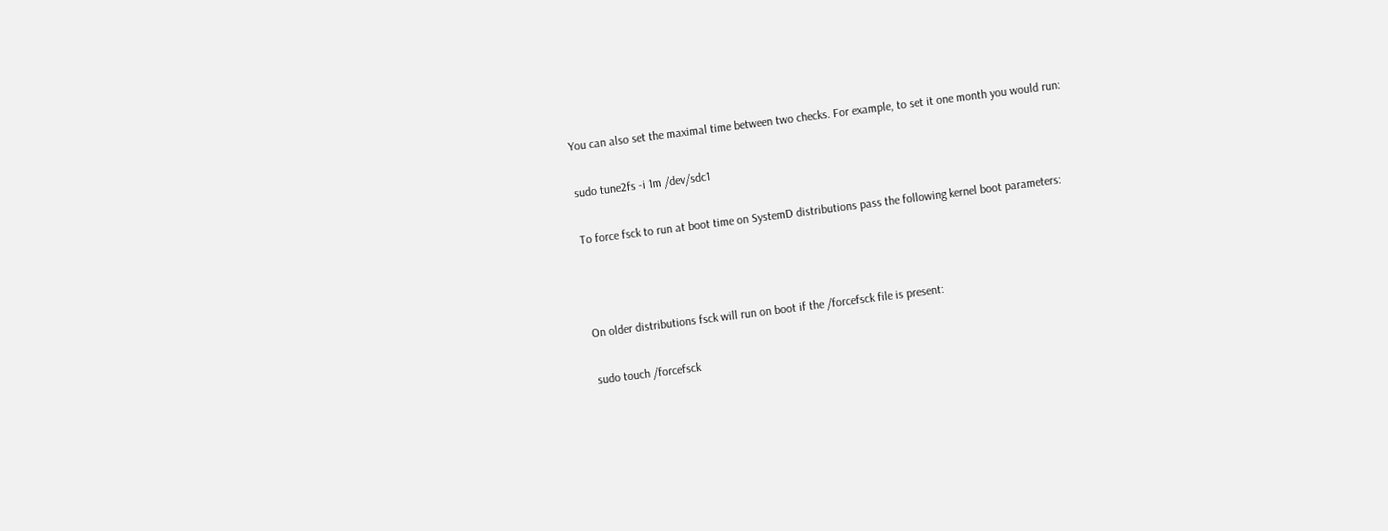You can also set the maximal time between two checks. For example, to set it one month you would run:

sudo tune2fs -i 1m /dev/sdc1

To force fsck to run at boot time on SystemD distributions pass the following kernel boot parameters:



On older distributions fsck will run on boot if the /forcefsck file is present:

sudo touch /forcefsck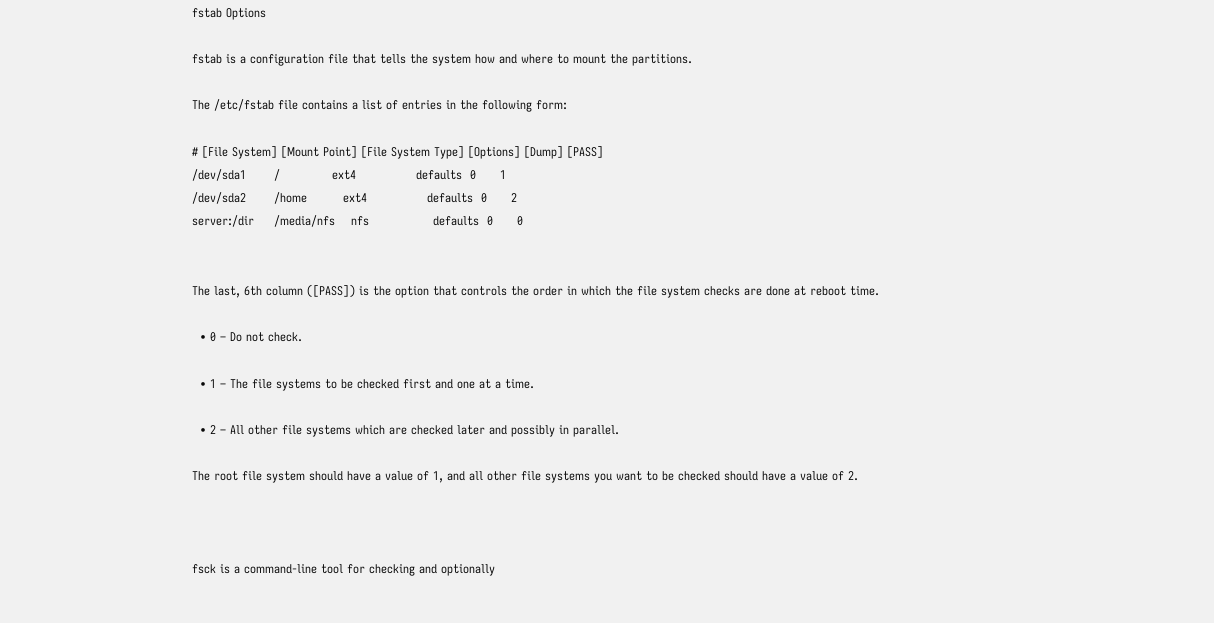fstab Options

fstab is a configuration file that tells the system how and where to mount the partitions.

The /etc/fstab file contains a list of entries in the following form:

# [File System] [Mount Point] [File System Type] [Options] [Dump] [PASS]
/dev/sda1       /             ext4               defaults  0      1
/dev/sda2       /home         ext4               defaults  0      2
server:/dir     /media/nfs    nfs                defaults  0      0


The last, 6th column ([PASS]) is the option that controls the order in which the file system checks are done at reboot time.

  • 0 – Do not check.

  • 1 – The file systems to be checked first and one at a time.

  • 2 – All other file systems which are checked later and possibly in parallel.

The root file system should have a value of 1, and all other file systems you want to be checked should have a value of 2.



fsck is a command-line tool for checking and optionally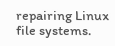repairing Linux file systems.